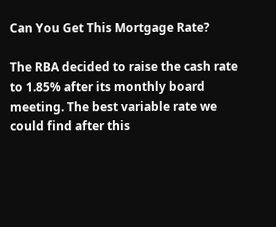Can You Get This Mortgage Rate?

The RBA decided to raise the cash rate to 1.85% after its monthly board meeting. The best variable rate we could find after this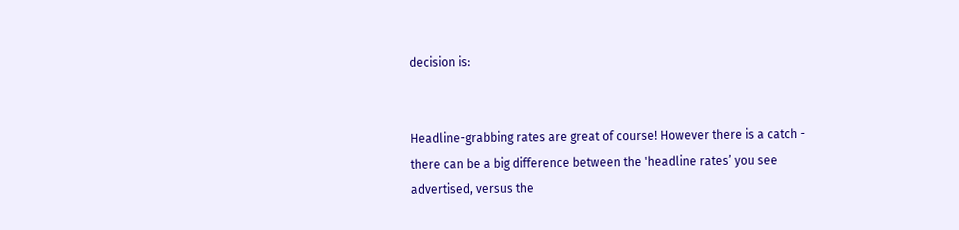decision is:


Headline-grabbing rates are great of course! However there is a catch - there can be a big difference between the 'headline rates’ you see advertised, versus the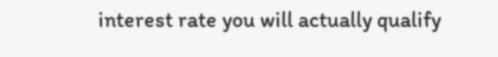interest rate you will actually qualify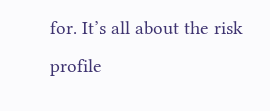for. It’s all about the risk profile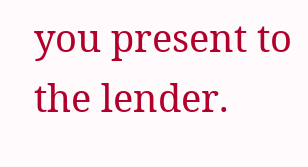you present to the lender.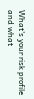What's your risk profile and what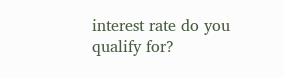interest rate do you qualify for?